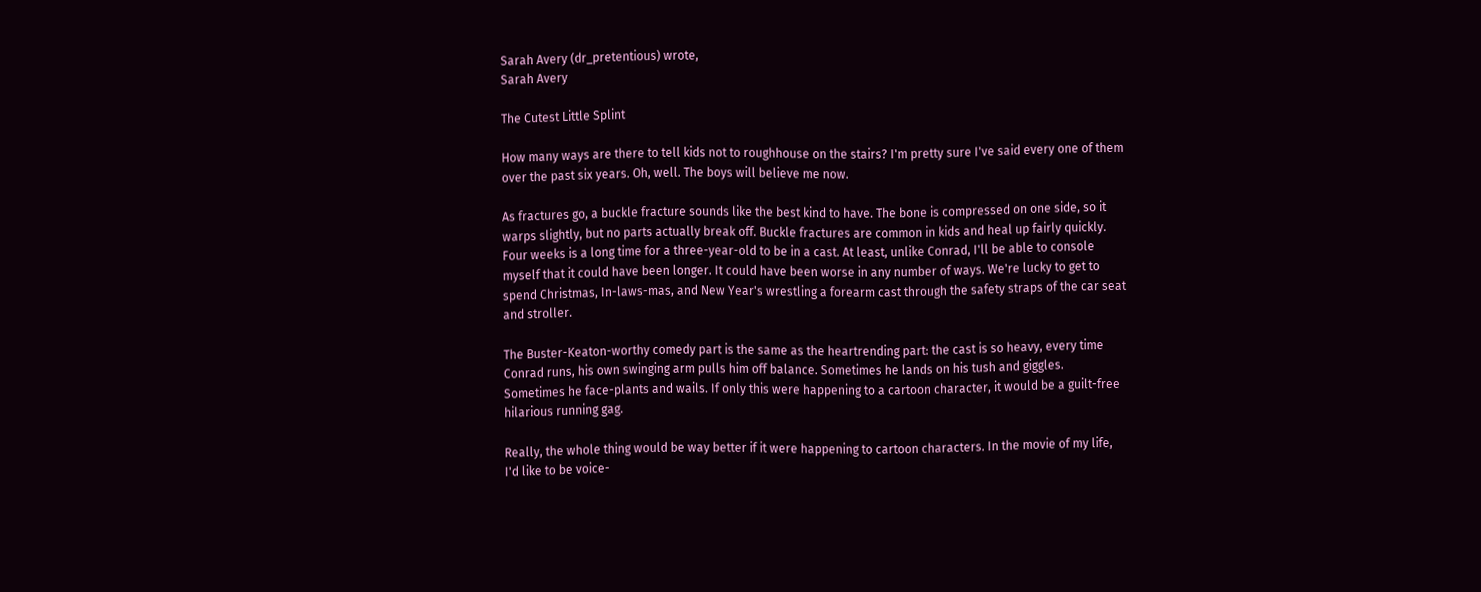Sarah Avery (dr_pretentious) wrote,
Sarah Avery

The Cutest Little Splint

How many ways are there to tell kids not to roughhouse on the stairs? I'm pretty sure I've said every one of them over the past six years. Oh, well. The boys will believe me now.

As fractures go, a buckle fracture sounds like the best kind to have. The bone is compressed on one side, so it warps slightly, but no parts actually break off. Buckle fractures are common in kids and heal up fairly quickly. Four weeks is a long time for a three-year-old to be in a cast. At least, unlike Conrad, I'll be able to console myself that it could have been longer. It could have been worse in any number of ways. We're lucky to get to spend Christmas, In-laws-mas, and New Year's wrestling a forearm cast through the safety straps of the car seat and stroller.

The Buster-Keaton-worthy comedy part is the same as the heartrending part: the cast is so heavy, every time Conrad runs, his own swinging arm pulls him off balance. Sometimes he lands on his tush and giggles. Sometimes he face-plants and wails. If only this were happening to a cartoon character, it would be a guilt-free hilarious running gag.

Really, the whole thing would be way better if it were happening to cartoon characters. In the movie of my life, I'd like to be voice-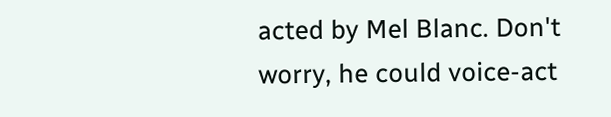acted by Mel Blanc. Don't worry, he could voice-act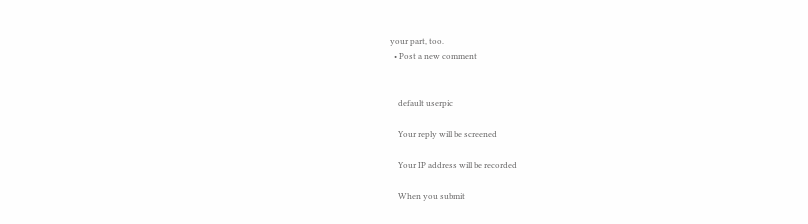your part, too.
  • Post a new comment


    default userpic

    Your reply will be screened

    Your IP address will be recorded

    When you submit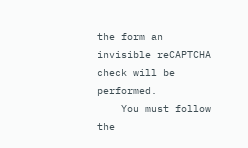the form an invisible reCAPTCHA check will be performed.
    You must follow the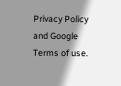Privacy Policy and Google Terms of use.